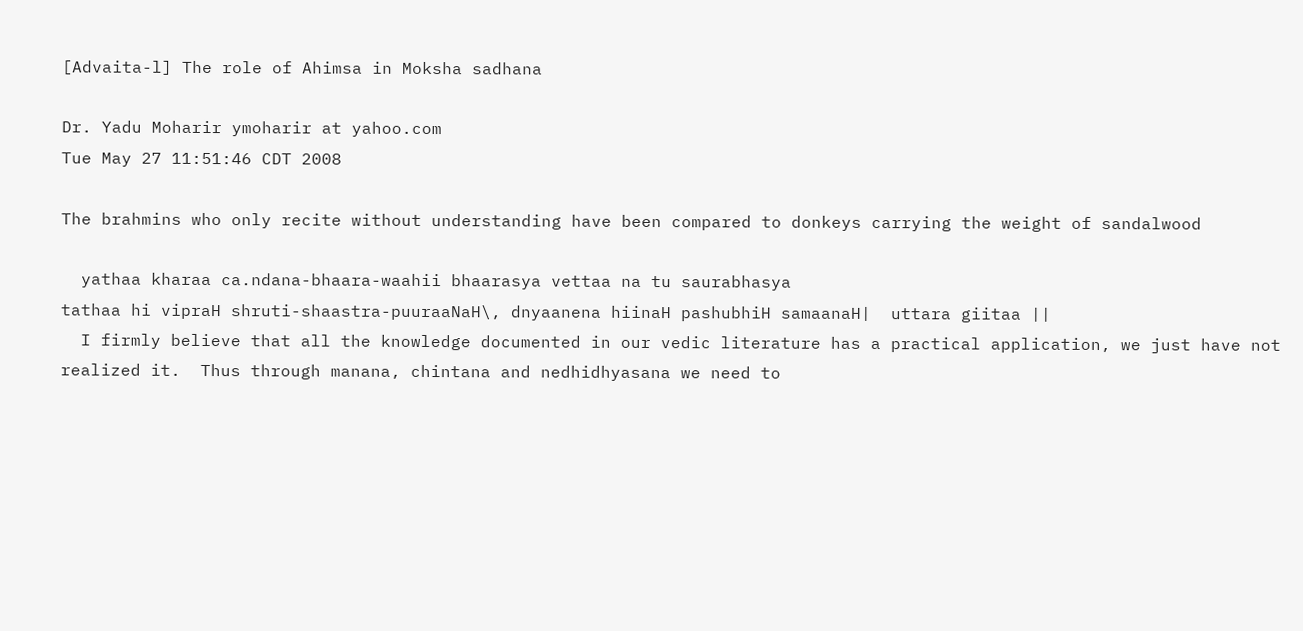[Advaita-l] The role of Ahimsa in Moksha sadhana

Dr. Yadu Moharir ymoharir at yahoo.com
Tue May 27 11:51:46 CDT 2008

The brahmins who only recite without understanding have been compared to donkeys carrying the weight of sandalwood

  yathaa kharaa ca.ndana-bhaara-waahii bhaarasya vettaa na tu saurabhasya
tathaa hi vipraH shruti-shaastra-puuraaNaH\, dnyaanena hiinaH pashubhiH samaanaH|  uttara giitaa ||
  I firmly believe that all the knowledge documented in our vedic literature has a practical application, we just have not realized it.  Thus through manana, chintana and nedhidhyasana we need to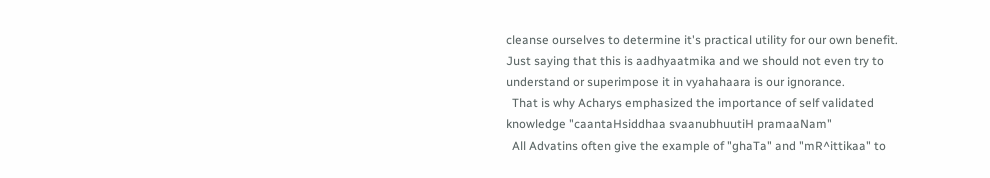cleanse ourselves to determine it's practical utility for our own benefit.  Just saying that this is aadhyaatmika and we should not even try to understand or superimpose it in vyahahaara is our ignorance.
  That is why Acharys emphasized the importance of self validated knowledge "caantaHsiddhaa svaanubhuutiH pramaaNam"
  All Advatins often give the example of "ghaTa" and "mR^ittikaa" to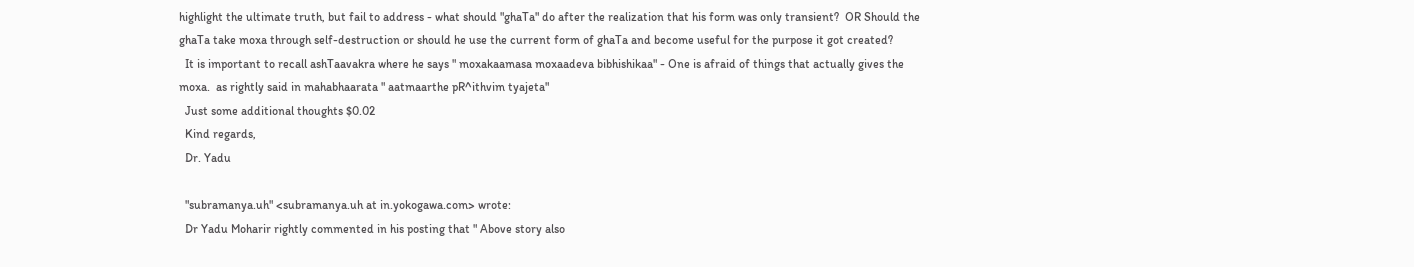highlight the ultimate truth, but fail to address - what should "ghaTa" do after the realization that his form was only transient?  OR Should the ghaTa take moxa through self-destruction or should he use the current form of ghaTa and become useful for the purpose it got created?
  It is important to recall ashTaavakra where he says " moxakaamasa moxaadeva bibhishikaa" - One is afraid of things that actually gives the moxa.  as rightly said in mahabhaarata " aatmaarthe pR^ithvim tyajeta"
  Just some additional thoughts $0.02
  Kind regards,
  Dr. Yadu

  "subramanya.uh" <subramanya.uh at in.yokogawa.com> wrote:
  Dr Yadu Moharir rightly commented in his posting that " Above story also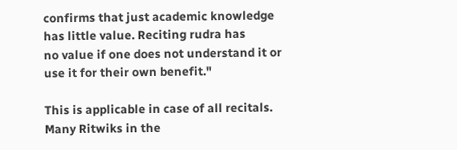confirms that just academic knowledge has little value. Reciting rudra has
no value if one does not understand it or use it for their own benefit."

This is applicable in case of all recitals. Many Ritwiks in the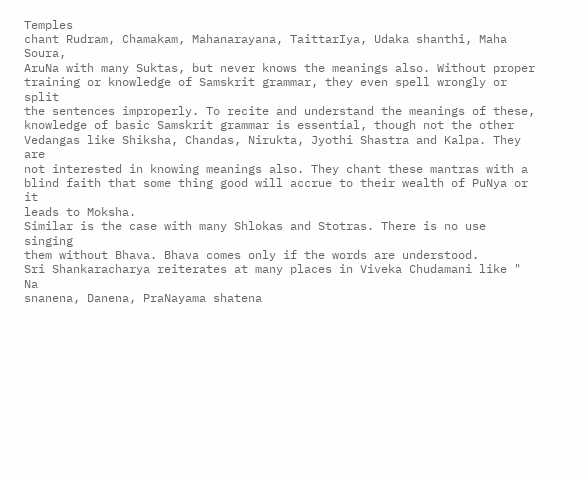Temples
chant Rudram, Chamakam, Mahanarayana, TaittarIya, Udaka shanthi, Maha Soura,
AruNa with many Suktas, but never knows the meanings also. Without proper
training or knowledge of Samskrit grammar, they even spell wrongly or split
the sentences improperly. To recite and understand the meanings of these,
knowledge of basic Samskrit grammar is essential, though not the other
Vedangas like Shiksha, Chandas, Nirukta, Jyothi Shastra and Kalpa. They are
not interested in knowing meanings also. They chant these mantras with a
blind faith that some thing good will accrue to their wealth of PuNya or it
leads to Moksha.
Similar is the case with many Shlokas and Stotras. There is no use singing
them without Bhava. Bhava comes only if the words are understood.
Sri Shankaracharya reiterates at many places in Viveka Chudamani like " Na
snanena, Danena, PraNayama shatena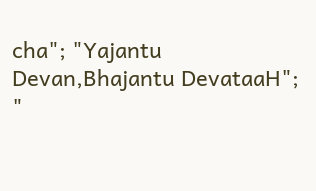cha"; "Yajantu Devan,Bhajantu DevataaH";
"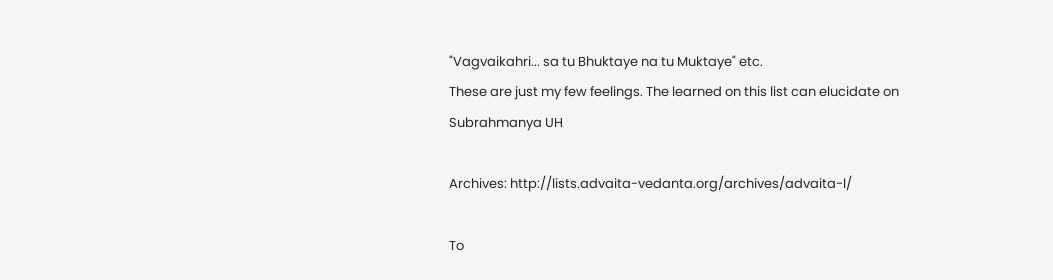"Vagvaikahri... sa tu Bhuktaye na tu Muktaye" etc.
These are just my few feelings. The learned on this list can elucidate on
Subrahmanya UH

Archives: http://lists.advaita-vedanta.org/archives/advaita-l/

To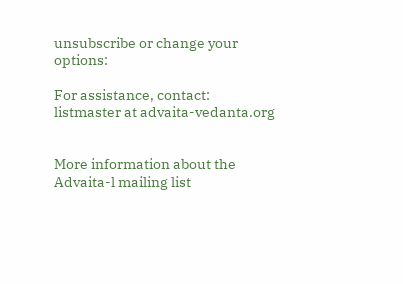unsubscribe or change your options:

For assistance, contact:
listmaster at advaita-vedanta.org


More information about the Advaita-l mailing list